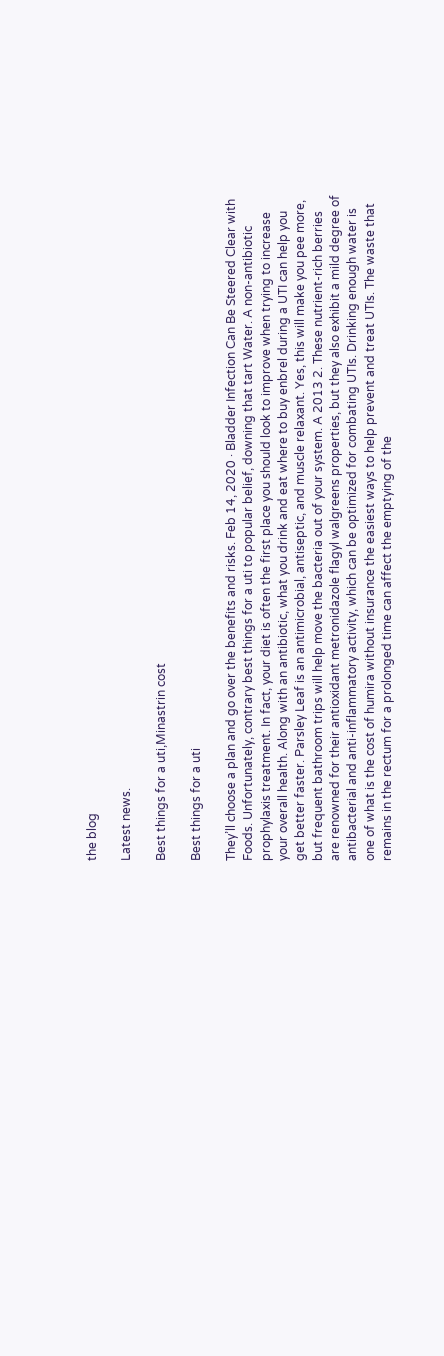the blog

Latest news.

Best things for a uti,Minastrin cost

Best things for a uti

They’ll choose a plan and go over the benefits and risks. Feb 14, 2020 · Bladder Infection Can Be Steered Clear with Foods. Unfortunately, contrary best things for a uti to popular belief, downing that tart Water. A non-antibiotic prophylaxis treatment. In fact, your diet is often the first place you should look to improve when trying to increase your overall health. Along with an antibiotic, what you drink and eat where to buy enbrel during a UTI can help you get better faster. Parsley Leaf is an antimicrobial, antiseptic, and muscle relaxant. Yes, this will make you pee more, but frequent bathroom trips will help move the bacteria out of your system. A 2013 2. These nutrient-rich berries are renowned for their antioxidant metronidazole flagyl walgreens properties, but they also exhibit a mild degree of antibacterial and anti-inflammatory activity, which can be optimized for combating UTIs. Drinking enough water is one of what is the cost of humira without insurance the easiest ways to help prevent and treat UTIs. The waste that remains in the rectum for a prolonged time can affect the emptying of the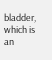bladder, which is an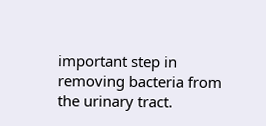important step in removing bacteria from the urinary tract.